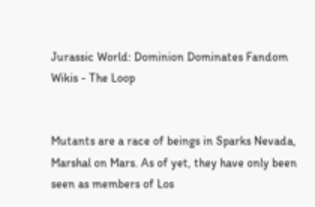Jurassic World: Dominion Dominates Fandom Wikis - The Loop


Mutants are a race of beings in Sparks Nevada, Marshal on Mars. As of yet, they have only been seen as members of Los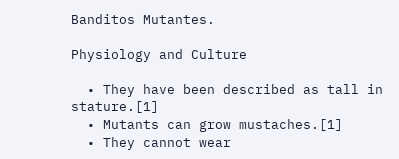Banditos Mutantes.

Physiology and Culture

  • They have been described as tall in stature.[1]
  • Mutants can grow mustaches.[1]
  • They cannot wear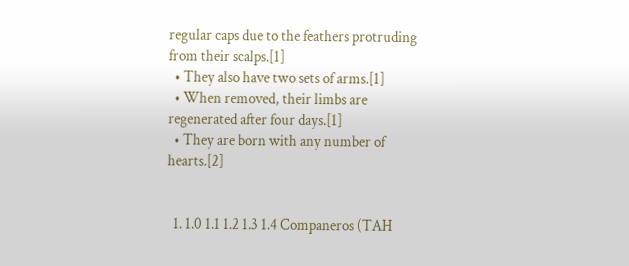regular caps due to the feathers protruding from their scalps.[1]
  • They also have two sets of arms.[1]
  • When removed, their limbs are regenerated after four days.[1]
  • They are born with any number of hearts.[2]


  1. 1.0 1.1 1.2 1.3 1.4 Companeros (TAH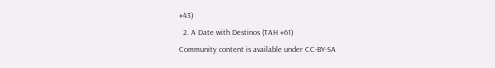#43)
  2. A Date with Destinos (TAH #61)
Community content is available under CC-BY-SA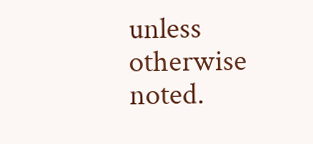unless otherwise noted.